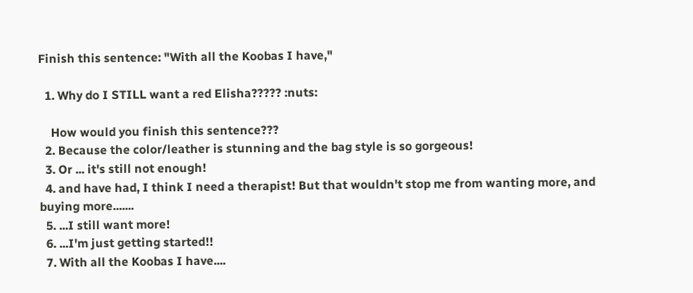Finish this sentence: "With all the Koobas I have,"

  1. Why do I STILL want a red Elisha????? :nuts:

    How would you finish this sentence???
  2. Because the color/leather is stunning and the bag style is so gorgeous!
  3. Or ... it's still not enough!
  4. and have had, I think I need a therapist! But that wouldn't stop me from wanting more, and buying more.......
  5. ...I still want more!
  6. ...I'm just getting started!!
  7. With all the Koobas I have....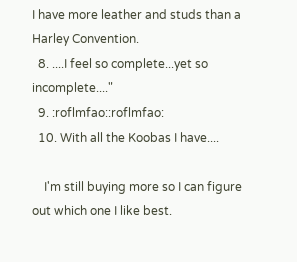I have more leather and studs than a Harley Convention.
  8. ....I feel so complete...yet so incomplete...."
  9. :roflmfao::roflmfao:
  10. With all the Koobas I have....

    I'm still buying more so I can figure out which one I like best.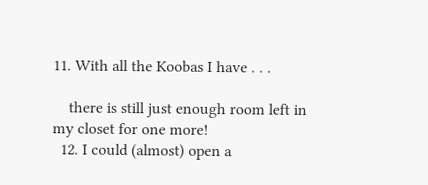11. With all the Koobas I have . . .

    there is still just enough room left in my closet for one more!
  12. I could (almost) open a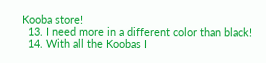Kooba store!
  13. I need more in a different color than black!
  14. With all the Koobas I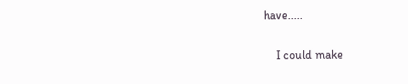have.....

    I could make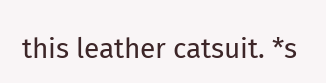this leather catsuit. *s